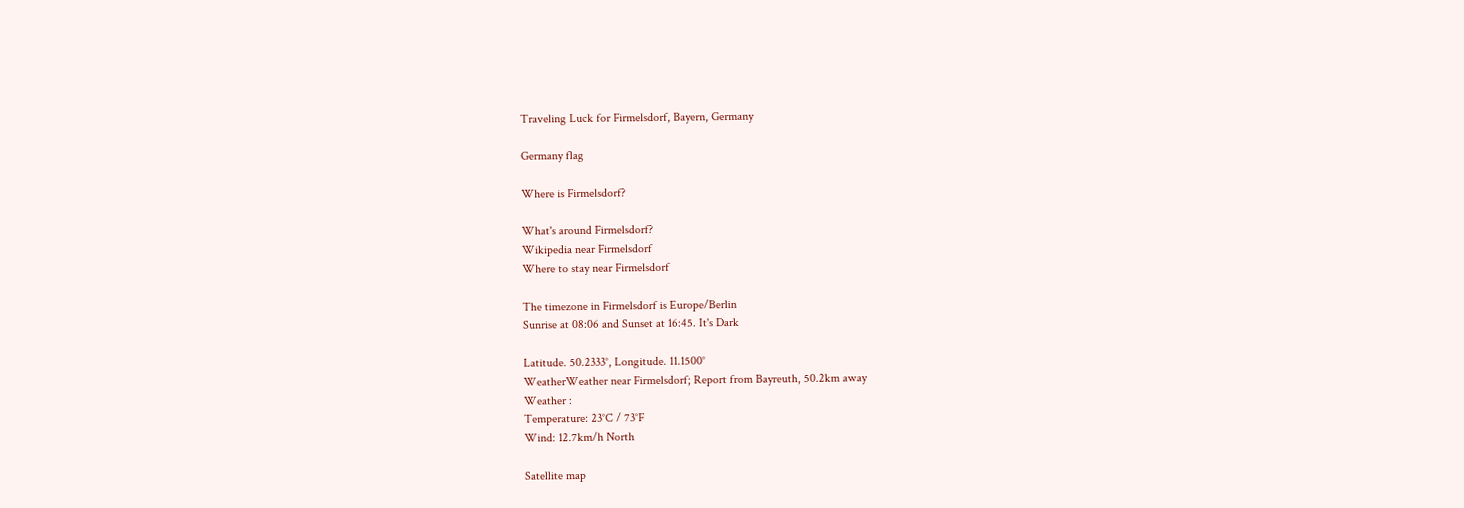Traveling Luck for Firmelsdorf, Bayern, Germany

Germany flag

Where is Firmelsdorf?

What's around Firmelsdorf?
Wikipedia near Firmelsdorf
Where to stay near Firmelsdorf

The timezone in Firmelsdorf is Europe/Berlin
Sunrise at 08:06 and Sunset at 16:45. It's Dark

Latitude. 50.2333°, Longitude. 11.1500°
WeatherWeather near Firmelsdorf; Report from Bayreuth, 50.2km away
Weather :
Temperature: 23°C / 73°F
Wind: 12.7km/h North

Satellite map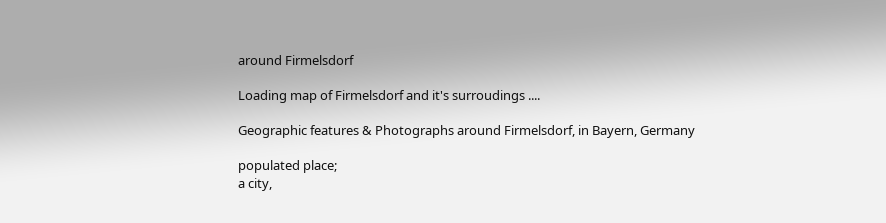around Firmelsdorf

Loading map of Firmelsdorf and it's surroudings ....

Geographic features & Photographs around Firmelsdorf, in Bayern, Germany

populated place;
a city,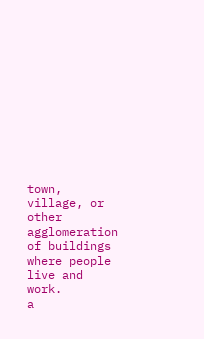town, village, or other agglomeration of buildings where people live and work.
a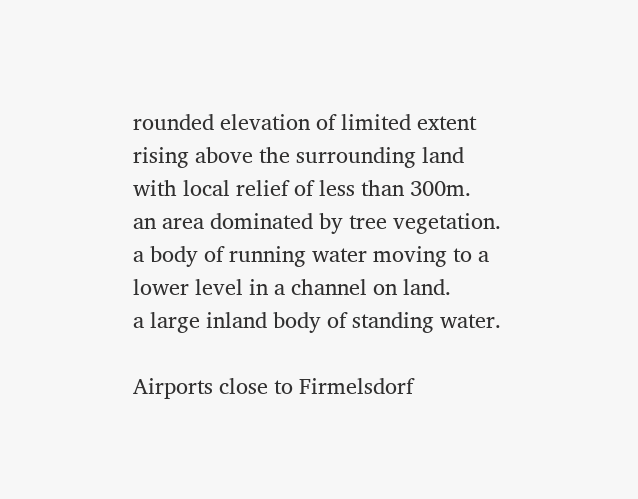rounded elevation of limited extent rising above the surrounding land with local relief of less than 300m.
an area dominated by tree vegetation.
a body of running water moving to a lower level in a channel on land.
a large inland body of standing water.

Airports close to Firmelsdorf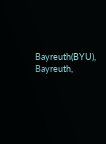Bayreuth(BYU), Bayreuth,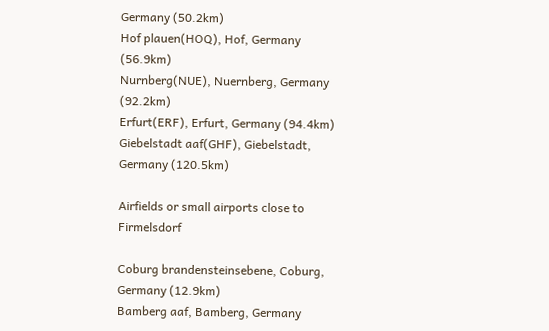Germany (50.2km)
Hof plauen(HOQ), Hof, Germany (56.9km)
Nurnberg(NUE), Nuernberg, Germany (92.2km)
Erfurt(ERF), Erfurt, Germany (94.4km)
Giebelstadt aaf(GHF), Giebelstadt, Germany (120.5km)

Airfields or small airports close to Firmelsdorf

Coburg brandensteinsebene, Coburg, Germany (12.9km)
Bamberg aaf, Bamberg, Germany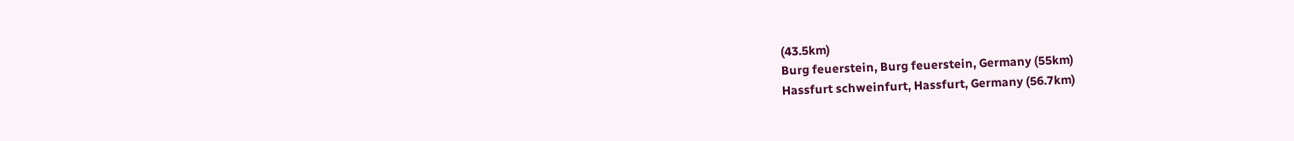(43.5km)
Burg feuerstein, Burg feuerstein, Germany (55km)
Hassfurt schweinfurt, Hassfurt, Germany (56.7km)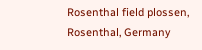Rosenthal field plossen, Rosenthal, Germany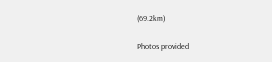(69.2km)

Photos provided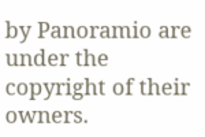by Panoramio are under the copyright of their owners.